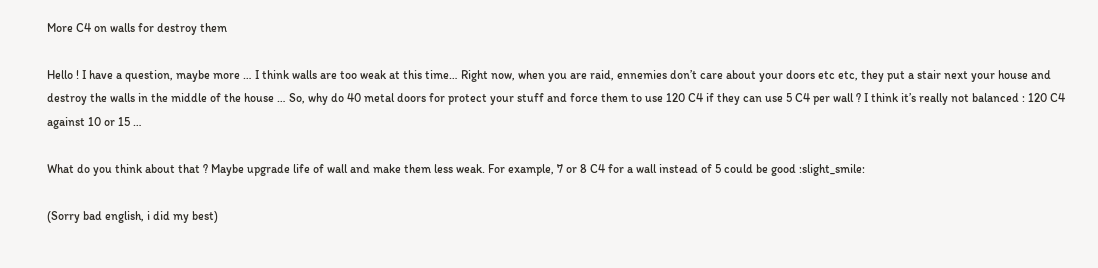More C4 on walls for destroy them

Hello ! I have a question, maybe more … I think walls are too weak at this time… Right now, when you are raid, ennemies don’t care about your doors etc etc, they put a stair next your house and destroy the walls in the middle of the house … So, why do 40 metal doors for protect your stuff and force them to use 120 C4 if they can use 5 C4 per wall ? I think it’s really not balanced : 120 C4 against 10 or 15 …

What do you think about that ? Maybe upgrade life of wall and make them less weak. For example, 7 or 8 C4 for a wall instead of 5 could be good :slight_smile:

(Sorry bad english, i did my best)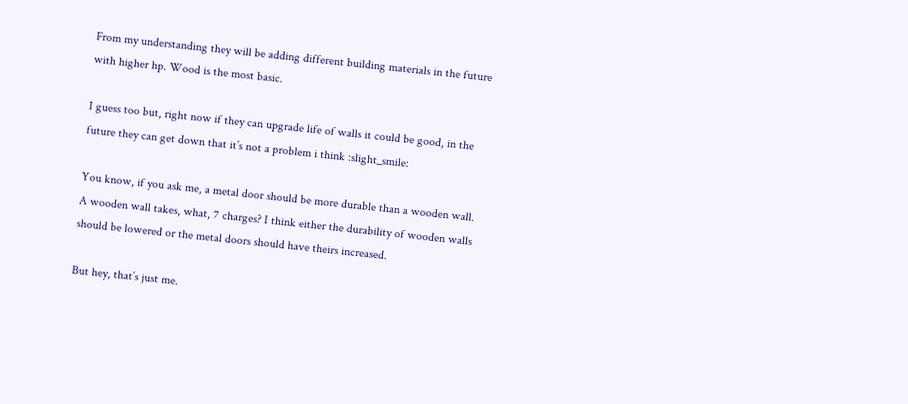From my understanding they will be adding different building materials in the future with higher hp. Wood is the most basic.

I guess too but, right now if they can upgrade life of walls it could be good, in the future they can get down that it’s not a problem i think :slight_smile:

You know, if you ask me, a metal door should be more durable than a wooden wall. A wooden wall takes, what, 7 charges? I think either the durability of wooden walls should be lowered or the metal doors should have theirs increased.

But hey, that’s just me.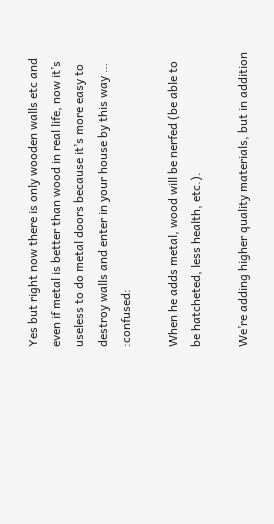Yes but right now there is only wooden walls etc and even if metal is better than wood in real life, now it’s useless to do metal doors because it’s more easy to destroy walls and enter in your house by this way … :confused:

When he adds metal, wood will be nerfed (be able to be hatcheted, less health, etc.).

We’re adding higher quality materials, but in addition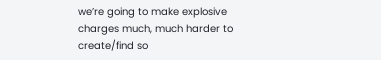we’re going to make explosive charges much, much harder to create/find so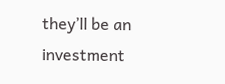they’ll be an investment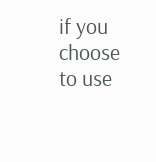if you choose to use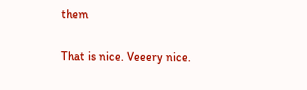them

That is nice. Veeery nice.